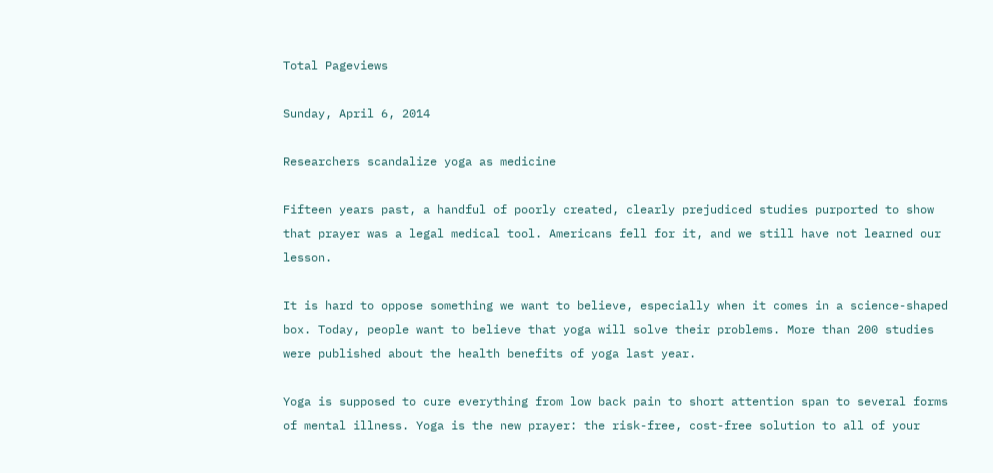Total Pageviews

Sunday, April 6, 2014

Researchers scandalize yoga as medicine

Fifteen years past, a handful of poorly created, clearly prejudiced studies purported to show that prayer was a legal medical tool. Americans fell for it, and we still have not learned our lesson.

It is hard to oppose something we want to believe, especially when it comes in a science-shaped box. Today, people want to believe that yoga will solve their problems. More than 200 studies were published about the health benefits of yoga last year.

Yoga is supposed to cure everything from low back pain to short attention span to several forms of mental illness. Yoga is the new prayer: the risk-free, cost-free solution to all of your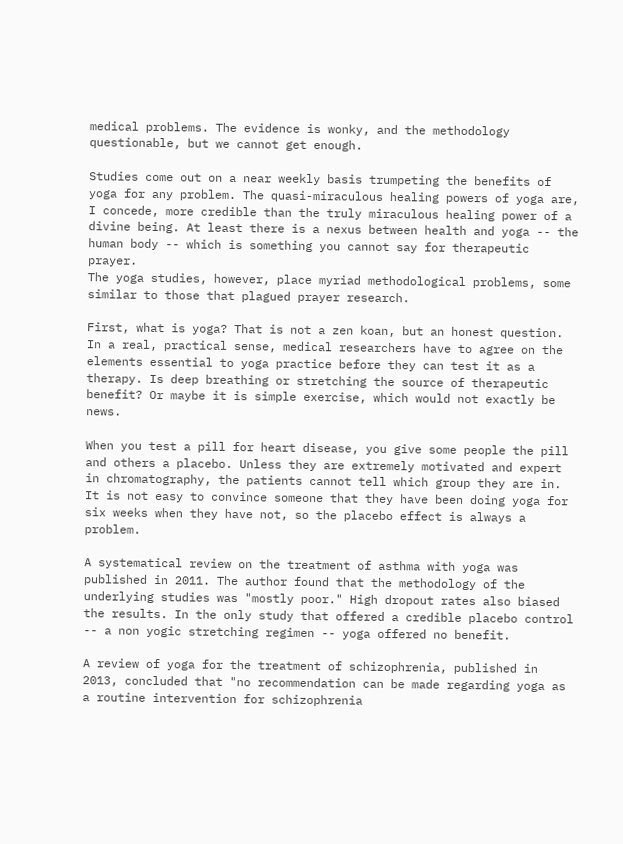medical problems. The evidence is wonky, and the methodology questionable, but we cannot get enough.

Studies come out on a near weekly basis trumpeting the benefits of yoga for any problem. The quasi-miraculous healing powers of yoga are, I concede, more credible than the truly miraculous healing power of a divine being. At least there is a nexus between health and yoga -- the human body -- which is something you cannot say for therapeutic prayer.
The yoga studies, however, place myriad methodological problems, some similar to those that plagued prayer research.

First, what is yoga? That is not a zen koan, but an honest question. In a real, practical sense, medical researchers have to agree on the elements essential to yoga practice before they can test it as a therapy. Is deep breathing or stretching the source of therapeutic benefit? Or maybe it is simple exercise, which would not exactly be news.

When you test a pill for heart disease, you give some people the pill and others a placebo. Unless they are extremely motivated and expert in chromatography, the patients cannot tell which group they are in. It is not easy to convince someone that they have been doing yoga for six weeks when they have not, so the placebo effect is always a problem.

A systematical review on the treatment of asthma with yoga was published in 2011. The author found that the methodology of the underlying studies was "mostly poor." High dropout rates also biased the results. In the only study that offered a credible placebo control -- a non yogic stretching regimen -- yoga offered no benefit.

A review of yoga for the treatment of schizophrenia, published in 2013, concluded that "no recommendation can be made regarding yoga as a routine intervention for schizophrenia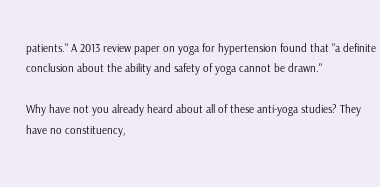patients." A 2013 review paper on yoga for hypertension found that "a definite conclusion about the ability and safety of yoga cannot be drawn."

Why have not you already heard about all of these anti-yoga studies? They have no constituency,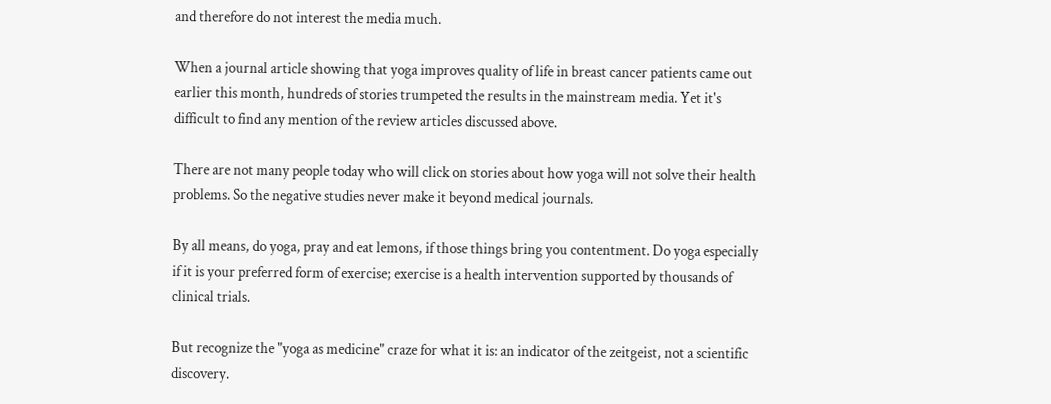and therefore do not interest the media much.

When a journal article showing that yoga improves quality of life in breast cancer patients came out earlier this month, hundreds of stories trumpeted the results in the mainstream media. Yet it's difficult to find any mention of the review articles discussed above.

There are not many people today who will click on stories about how yoga will not solve their health problems. So the negative studies never make it beyond medical journals.

By all means, do yoga, pray and eat lemons, if those things bring you contentment. Do yoga especially if it is your preferred form of exercise; exercise is a health intervention supported by thousands of clinical trials.

But recognize the "yoga as medicine" craze for what it is: an indicator of the zeitgeist, not a scientific discovery.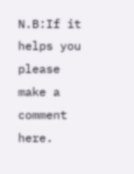N.B:If it helps you please make a comment here.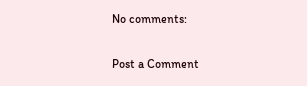No comments:

Post a Comment